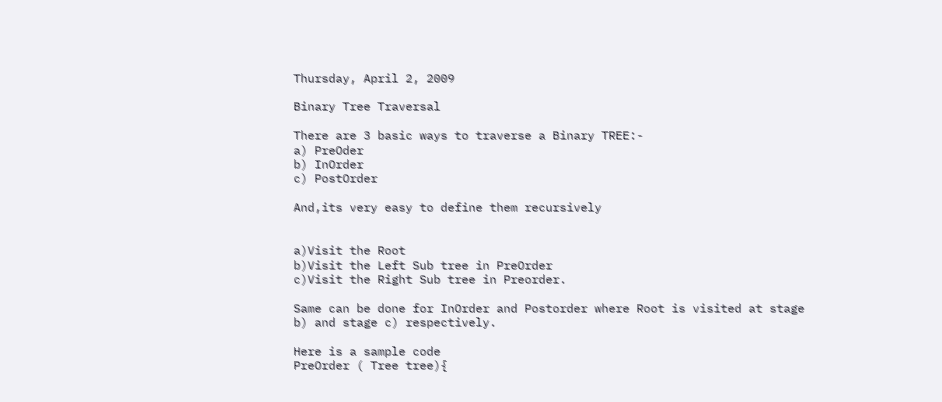Thursday, April 2, 2009

Binary Tree Traversal

There are 3 basic ways to traverse a Binary TREE:-
a) PreOder
b) InOrder
c) PostOrder

And,its very easy to define them recursively


a)Visit the Root
b)Visit the Left Sub tree in PreOrder
c)Visit the Right Sub tree in Preorder.

Same can be done for InOrder and Postorder where Root is visited at stage b) and stage c) respectively.

Here is a sample code
PreOrder ( Tree tree){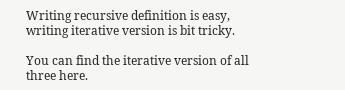Writing recursive definition is easy,
writing iterative version is bit tricky.

You can find the iterative version of all three here.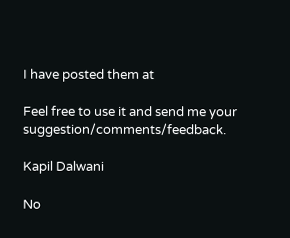I have posted them at

Feel free to use it and send me your suggestion/comments/feedback.

Kapil Dalwani

No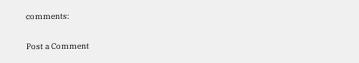comments:

Post a Comment